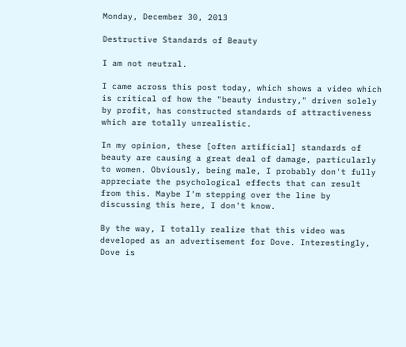Monday, December 30, 2013

Destructive Standards of Beauty

I am not neutral.

I came across this post today, which shows a video which is critical of how the "beauty industry," driven solely by profit, has constructed standards of attractiveness which are totally unrealistic.

In my opinion, these [often artificial] standards of beauty are causing a great deal of damage, particularly to women. Obviously, being male, I probably don't fully appreciate the psychological effects that can result from this. Maybe I'm stepping over the line by discussing this here, I don't know.

By the way, I totally realize that this video was developed as an advertisement for Dove. Interestingly, Dove is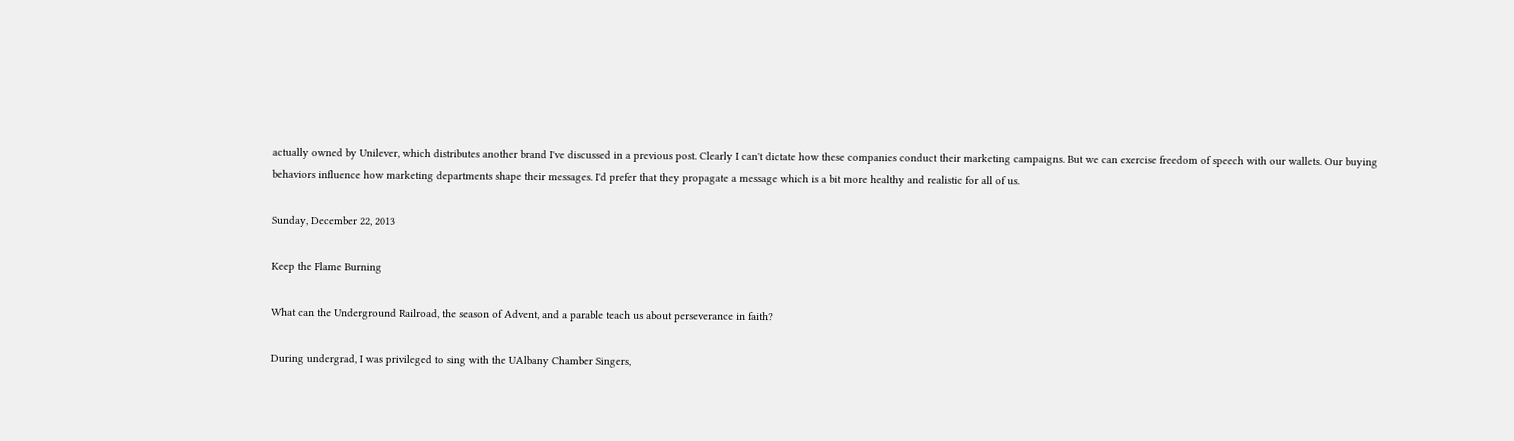actually owned by Unilever, which distributes another brand I've discussed in a previous post. Clearly I can't dictate how these companies conduct their marketing campaigns. But we can exercise freedom of speech with our wallets. Our buying behaviors influence how marketing departments shape their messages. I'd prefer that they propagate a message which is a bit more healthy and realistic for all of us.

Sunday, December 22, 2013

Keep the Flame Burning

What can the Underground Railroad, the season of Advent, and a parable teach us about perseverance in faith?

During undergrad, I was privileged to sing with the UAlbany Chamber Singers,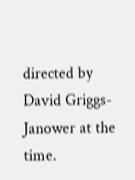directed by David Griggs-Janower at the time.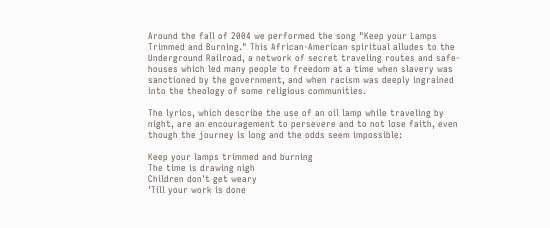Around the fall of 2004 we performed the song "Keep your Lamps Trimmed and Burning." This African-American spiritual alludes to the Underground Railroad, a network of secret traveling routes and safe-houses which led many people to freedom at a time when slavery was sanctioned by the government, and when racism was deeply ingrained into the theology of some religious communities.

The lyrics, which describe the use of an oil lamp while traveling by night, are an encouragement to persevere and to not lose faith, even though the journey is long and the odds seem impossible:

Keep your lamps trimmed and burning
The time is drawing nigh
Children don't get weary
'Till your work is done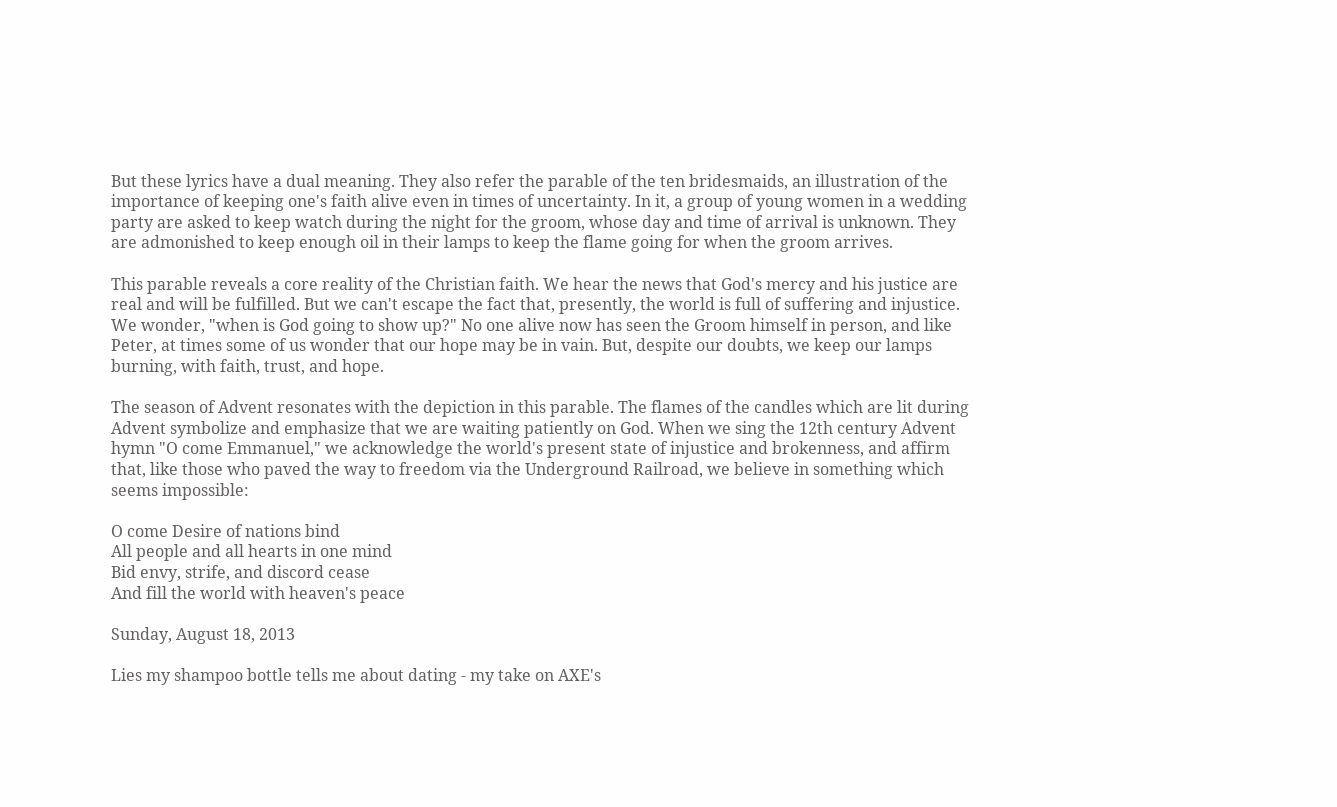But these lyrics have a dual meaning. They also refer the parable of the ten bridesmaids, an illustration of the importance of keeping one's faith alive even in times of uncertainty. In it, a group of young women in a wedding party are asked to keep watch during the night for the groom, whose day and time of arrival is unknown. They are admonished to keep enough oil in their lamps to keep the flame going for when the groom arrives.

This parable reveals a core reality of the Christian faith. We hear the news that God's mercy and his justice are real and will be fulfilled. But we can't escape the fact that, presently, the world is full of suffering and injustice. We wonder, "when is God going to show up?" No one alive now has seen the Groom himself in person, and like Peter, at times some of us wonder that our hope may be in vain. But, despite our doubts, we keep our lamps burning, with faith, trust, and hope.

The season of Advent resonates with the depiction in this parable. The flames of the candles which are lit during Advent symbolize and emphasize that we are waiting patiently on God. When we sing the 12th century Advent hymn "O come Emmanuel," we acknowledge the world's present state of injustice and brokenness, and affirm that, like those who paved the way to freedom via the Underground Railroad, we believe in something which seems impossible:

O come Desire of nations bind
All people and all hearts in one mind
Bid envy, strife, and discord cease
And fill the world with heaven's peace

Sunday, August 18, 2013

Lies my shampoo bottle tells me about dating - my take on AXE's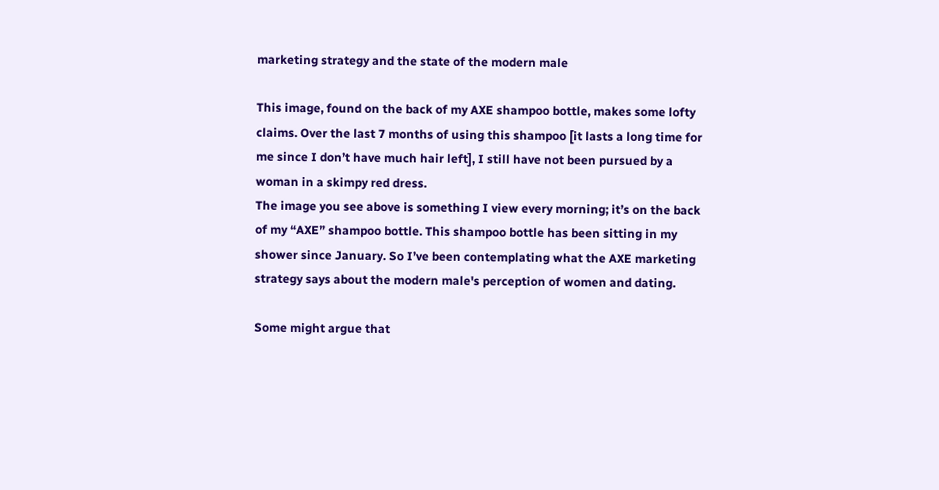marketing strategy and the state of the modern male

This image, found on the back of my AXE shampoo bottle, makes some lofty claims. Over the last 7 months of using this shampoo [it lasts a long time for me since I don’t have much hair left], I still have not been pursued by a woman in a skimpy red dress.
The image you see above is something I view every morning; it’s on the back of my “AXE” shampoo bottle. This shampoo bottle has been sitting in my shower since January. So I’ve been contemplating what the AXE marketing strategy says about the modern male's perception of women and dating.

Some might argue that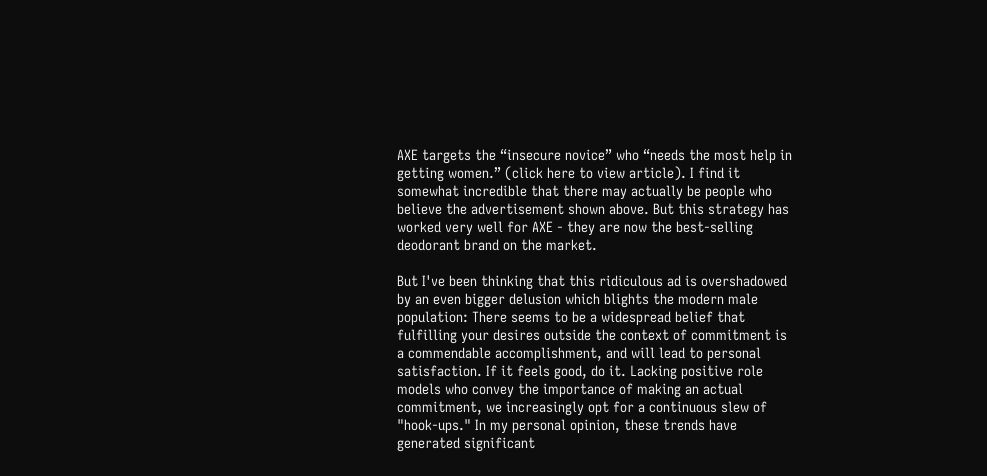AXE targets the “insecure novice” who “needs the most help in getting women.” (click here to view article). I find it somewhat incredible that there may actually be people who believe the advertisement shown above. But this strategy has worked very well for AXE - they are now the best-selling deodorant brand on the market.

But I've been thinking that this ridiculous ad is overshadowed by an even bigger delusion which blights the modern male population: There seems to be a widespread belief that fulfilling your desires outside the context of commitment is a commendable accomplishment, and will lead to personal satisfaction. If it feels good, do it. Lacking positive role models who convey the importance of making an actual commitment, we increasingly opt for a continuous slew of "hook-ups." In my personal opinion, these trends have generated significant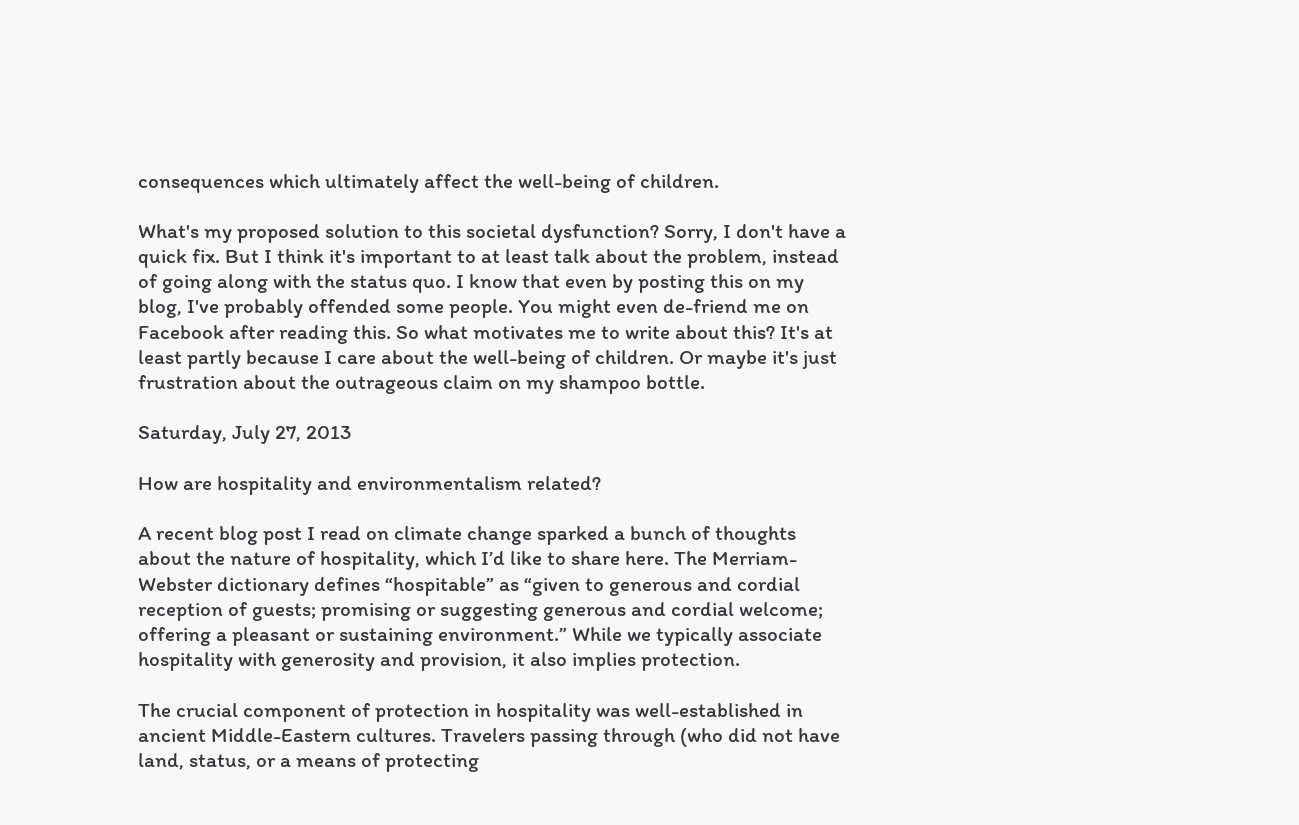consequences which ultimately affect the well-being of children.

What's my proposed solution to this societal dysfunction? Sorry, I don't have a quick fix. But I think it's important to at least talk about the problem, instead of going along with the status quo. I know that even by posting this on my blog, I've probably offended some people. You might even de-friend me on Facebook after reading this. So what motivates me to write about this? It's at least partly because I care about the well-being of children. Or maybe it's just frustration about the outrageous claim on my shampoo bottle.

Saturday, July 27, 2013

How are hospitality and environmentalism related?

A recent blog post I read on climate change sparked a bunch of thoughts about the nature of hospitality, which I’d like to share here. The Merriam-Webster dictionary defines “hospitable” as “given to generous and cordial reception of guests; promising or suggesting generous and cordial welcome; offering a pleasant or sustaining environment.” While we typically associate hospitality with generosity and provision, it also implies protection.

The crucial component of protection in hospitality was well-established in ancient Middle-Eastern cultures. Travelers passing through (who did not have land, status, or a means of protecting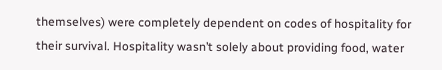themselves) were completely dependent on codes of hospitality for their survival. Hospitality wasn’t solely about providing food, water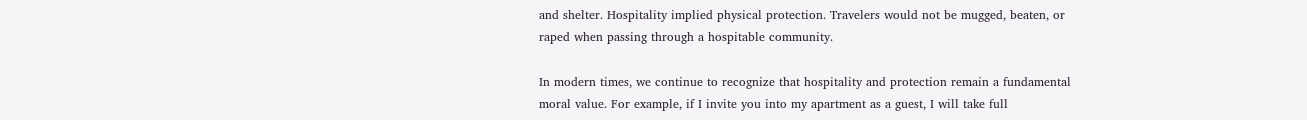and shelter. Hospitality implied physical protection. Travelers would not be mugged, beaten, or raped when passing through a hospitable community.

In modern times, we continue to recognize that hospitality and protection remain a fundamental moral value. For example, if I invite you into my apartment as a guest, I will take full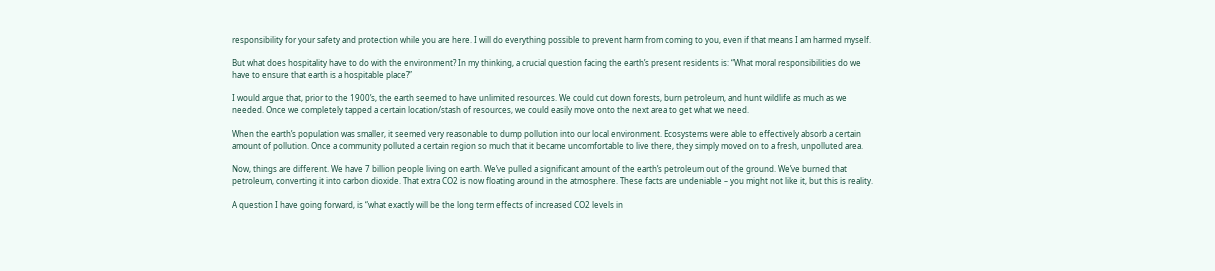responsibility for your safety and protection while you are here. I will do everything possible to prevent harm from coming to you, even if that means I am harmed myself.

But what does hospitality have to do with the environment? In my thinking, a crucial question facing the earth’s present residents is: “What moral responsibilities do we have to ensure that earth is a hospitable place?”

I would argue that, prior to the 1900’s, the earth seemed to have unlimited resources. We could cut down forests, burn petroleum, and hunt wildlife as much as we needed. Once we completely tapped a certain location/stash of resources, we could easily move onto the next area to get what we need.

When the earth’s population was smaller, it seemed very reasonable to dump pollution into our local environment. Ecosystems were able to effectively absorb a certain amount of pollution. Once a community polluted a certain region so much that it became uncomfortable to live there, they simply moved on to a fresh, unpolluted area.

Now, things are different. We have 7 billion people living on earth. We’ve pulled a significant amount of the earth’s petroleum out of the ground. We’ve burned that petroleum, converting it into carbon dioxide. That extra CO2 is now floating around in the atmosphere. These facts are undeniable – you might not like it, but this is reality.

A question I have going forward, is “what exactly will be the long term effects of increased CO2 levels in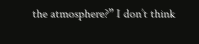the atmosphere?” I don’t think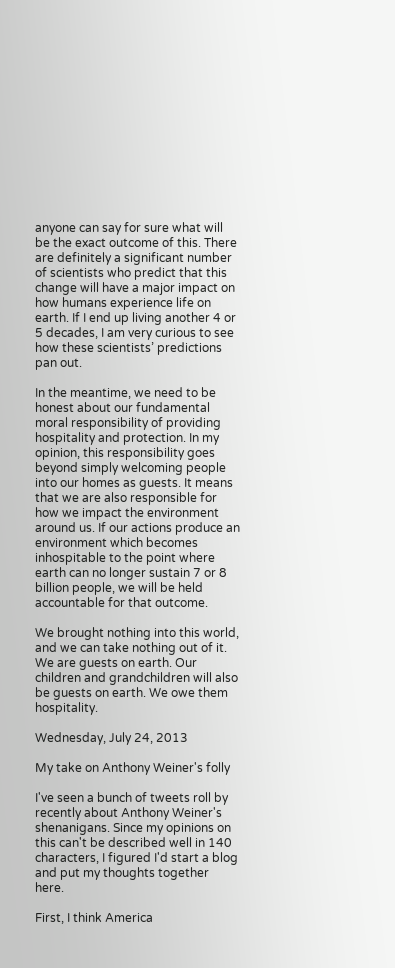anyone can say for sure what will be the exact outcome of this. There are definitely a significant number of scientists who predict that this change will have a major impact on how humans experience life on earth. If I end up living another 4 or 5 decades, I am very curious to see how these scientists’ predictions pan out.

In the meantime, we need to be honest about our fundamental moral responsibility of providing hospitality and protection. In my opinion, this responsibility goes beyond simply welcoming people into our homes as guests. It means that we are also responsible for how we impact the environment around us. If our actions produce an environment which becomes inhospitable to the point where earth can no longer sustain 7 or 8 billion people, we will be held accountable for that outcome.

We brought nothing into this world, and we can take nothing out of it. We are guests on earth. Our children and grandchildren will also be guests on earth. We owe them hospitality.

Wednesday, July 24, 2013

My take on Anthony Weiner's folly

I've seen a bunch of tweets roll by recently about Anthony Weiner's shenanigans. Since my opinions on this can't be described well in 140 characters, I figured I'd start a blog and put my thoughts together here.

First, I think America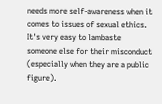needs more self-awareness when it comes to issues of sexual ethics. It's very easy to lambaste someone else for their misconduct (especially when they are a public figure).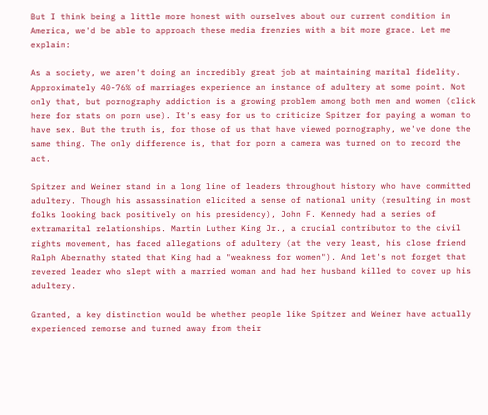But I think being a little more honest with ourselves about our current condition in America, we'd be able to approach these media frenzies with a bit more grace. Let me explain:

As a society, we aren't doing an incredibly great job at maintaining marital fidelity. Approximately 40-76% of marriages experience an instance of adultery at some point. Not only that, but pornography addiction is a growing problem among both men and women (click here for stats on porn use). It's easy for us to criticize Spitzer for paying a woman to have sex. But the truth is, for those of us that have viewed pornography, we've done the same thing. The only difference is, that for porn a camera was turned on to record the act.

Spitzer and Weiner stand in a long line of leaders throughout history who have committed adultery. Though his assassination elicited a sense of national unity (resulting in most folks looking back positively on his presidency), John F. Kennedy had a series of extramarital relationships. Martin Luther King Jr., a crucial contributor to the civil rights movement, has faced allegations of adultery (at the very least, his close friend Ralph Abernathy stated that King had a "weakness for women"). And let's not forget that revered leader who slept with a married woman and had her husband killed to cover up his adultery.

Granted, a key distinction would be whether people like Spitzer and Weiner have actually experienced remorse and turned away from their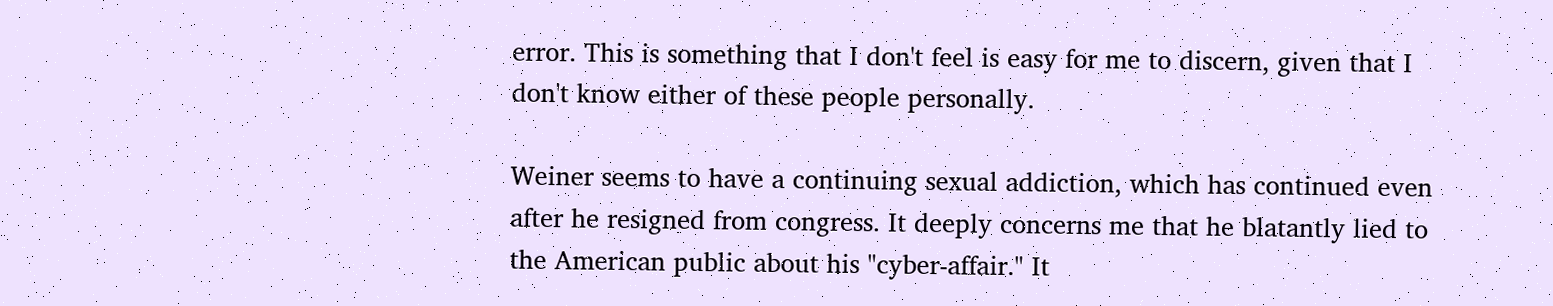error. This is something that I don't feel is easy for me to discern, given that I don't know either of these people personally.

Weiner seems to have a continuing sexual addiction, which has continued even after he resigned from congress. It deeply concerns me that he blatantly lied to the American public about his "cyber-affair." It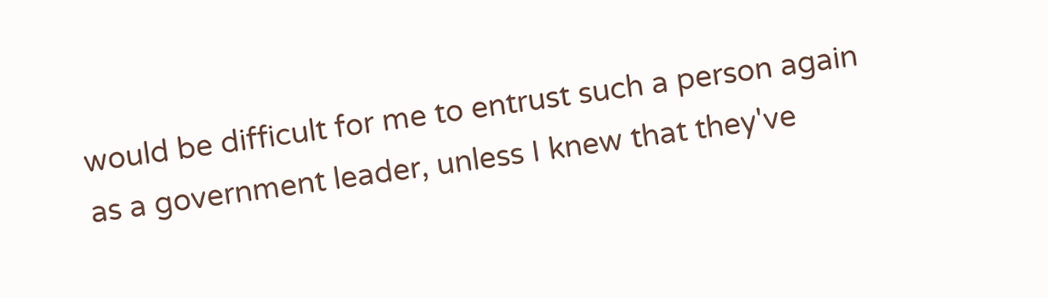would be difficult for me to entrust such a person again as a government leader, unless I knew that they've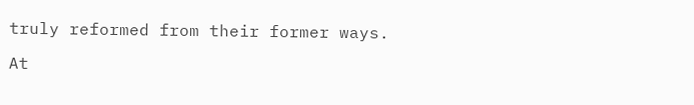truly reformed from their former ways.

At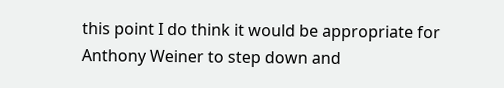this point I do think it would be appropriate for Anthony Weiner to step down and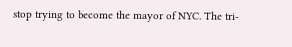stop trying to become the mayor of NYC. The tri-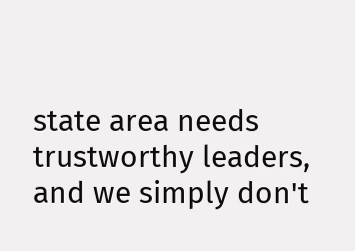state area needs trustworthy leaders, and we simply don't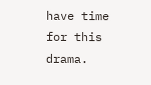have time for this drama.